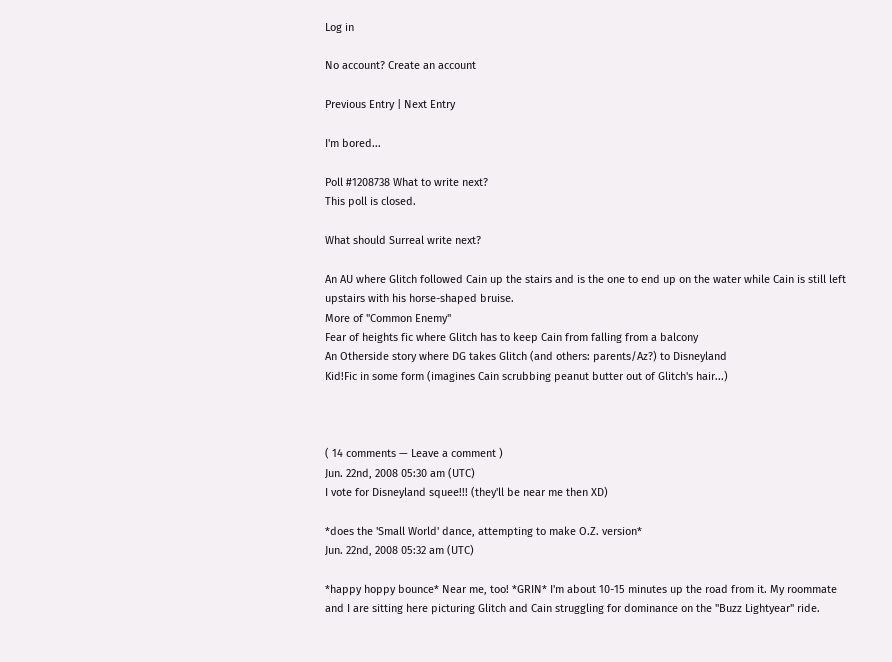Log in

No account? Create an account

Previous Entry | Next Entry

I'm bored...

Poll #1208738 What to write next?
This poll is closed.

What should Surreal write next?

An AU where Glitch followed Cain up the stairs and is the one to end up on the water while Cain is still left upstairs with his horse-shaped bruise.
More of "Common Enemy"
Fear of heights fic where Glitch has to keep Cain from falling from a balcony
An Otherside story where DG takes Glitch (and others: parents/Az?) to Disneyland
Kid!Fic in some form (imagines Cain scrubbing peanut butter out of Glitch's hair...)



( 14 comments — Leave a comment )
Jun. 22nd, 2008 05:30 am (UTC)
I vote for Disneyland squee!!! (they'll be near me then XD)

*does the 'Small World' dance, attempting to make O.Z. version*
Jun. 22nd, 2008 05:32 am (UTC)

*happy hoppy bounce* Near me, too! *GRIN* I'm about 10-15 minutes up the road from it. My roommate and I are sitting here picturing Glitch and Cain struggling for dominance on the "Buzz Lightyear" ride.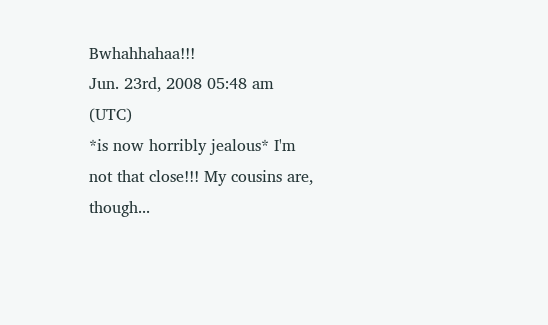Bwhahhahaa!!!
Jun. 23rd, 2008 05:48 am (UTC)
*is now horribly jealous* I'm not that close!!! My cousins are, though...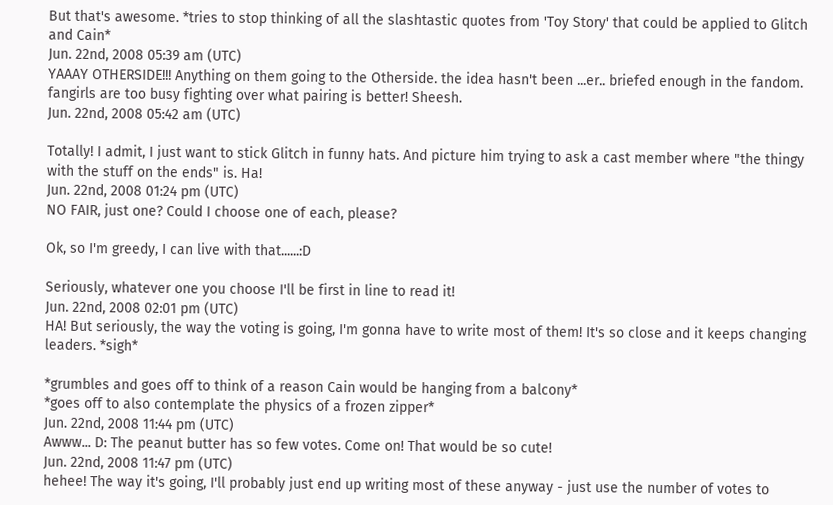But that's awesome. *tries to stop thinking of all the slashtastic quotes from 'Toy Story' that could be applied to Glitch and Cain*
Jun. 22nd, 2008 05:39 am (UTC)
YAAAY OTHERSIDE!!! Anything on them going to the Otherside. the idea hasn't been ...er.. briefed enough in the fandom. fangirls are too busy fighting over what pairing is better! Sheesh.
Jun. 22nd, 2008 05:42 am (UTC)

Totally! I admit, I just want to stick Glitch in funny hats. And picture him trying to ask a cast member where "the thingy with the stuff on the ends" is. Ha!
Jun. 22nd, 2008 01:24 pm (UTC)
NO FAIR, just one? Could I choose one of each, please?

Ok, so I'm greedy, I can live with that......:D

Seriously, whatever one you choose I'll be first in line to read it!
Jun. 22nd, 2008 02:01 pm (UTC)
HA! But seriously, the way the voting is going, I'm gonna have to write most of them! It's so close and it keeps changing leaders. *sigh*

*grumbles and goes off to think of a reason Cain would be hanging from a balcony*
*goes off to also contemplate the physics of a frozen zipper*
Jun. 22nd, 2008 11:44 pm (UTC)
Awww... D: The peanut butter has so few votes. Come on! That would be so cute!
Jun. 22nd, 2008 11:47 pm (UTC)
hehee! The way it's going, I'll probably just end up writing most of these anyway - just use the number of votes to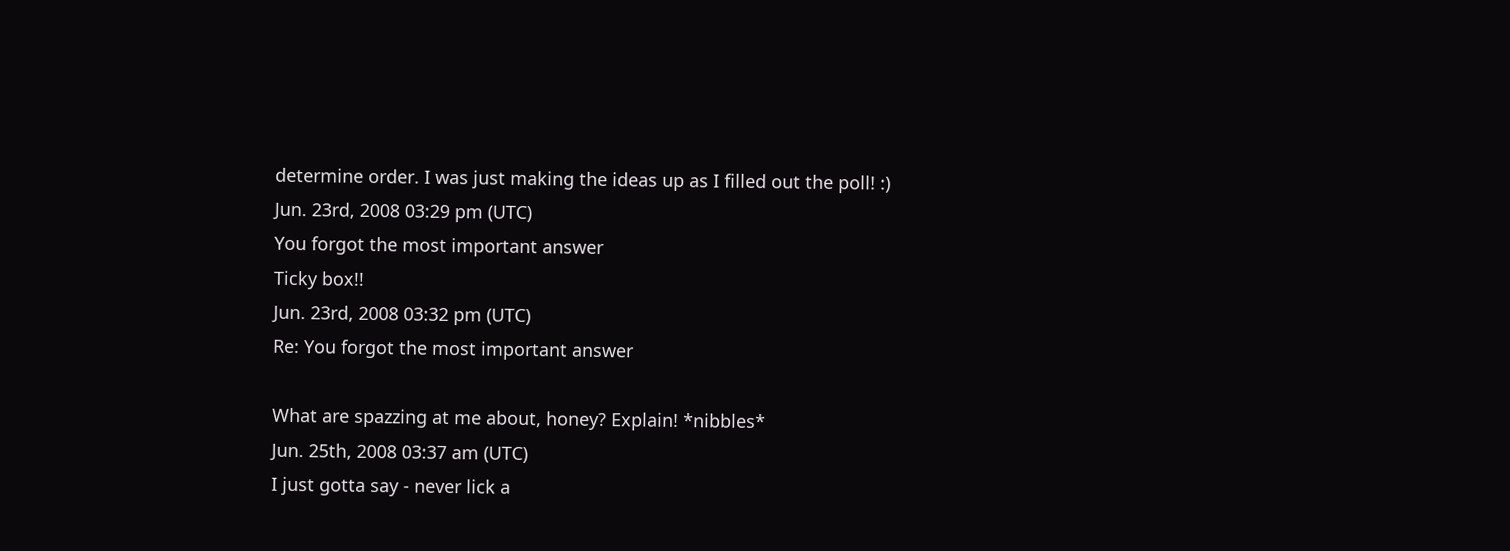determine order. I was just making the ideas up as I filled out the poll! :)
Jun. 23rd, 2008 03:29 pm (UTC)
You forgot the most important answer
Ticky box!!
Jun. 23rd, 2008 03:32 pm (UTC)
Re: You forgot the most important answer

What are spazzing at me about, honey? Explain! *nibbles*
Jun. 25th, 2008 03:37 am (UTC)
I just gotta say - never lick a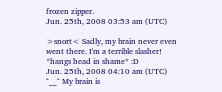frozen zipper.
Jun. 25th, 2008 03:53 am (UTC)

>snort< Sadly, my brain never even went there. I'm a terrible slasher! *hangs head in shame* :D
Jun. 25th, 2008 04:10 am (UTC)
^__^ My brain is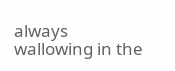always wallowing in the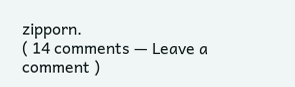zipporn.
( 14 comments — Leave a comment )